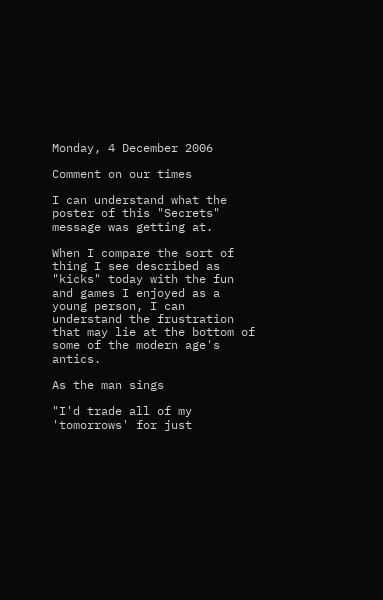Monday, 4 December 2006

Comment on our times

I can understand what the poster of this "Secrets" message was getting at.

When I compare the sort of thing I see described as "kicks" today with the fun and games I enjoyed as a young person, I can understand the frustration that may lie at the bottom of some of the modern age's antics.

As the man sings

"I'd trade all of my 'tomorrows' for just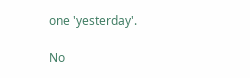one 'yesterday'.

No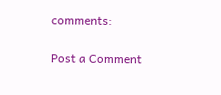comments:

Post a Comment